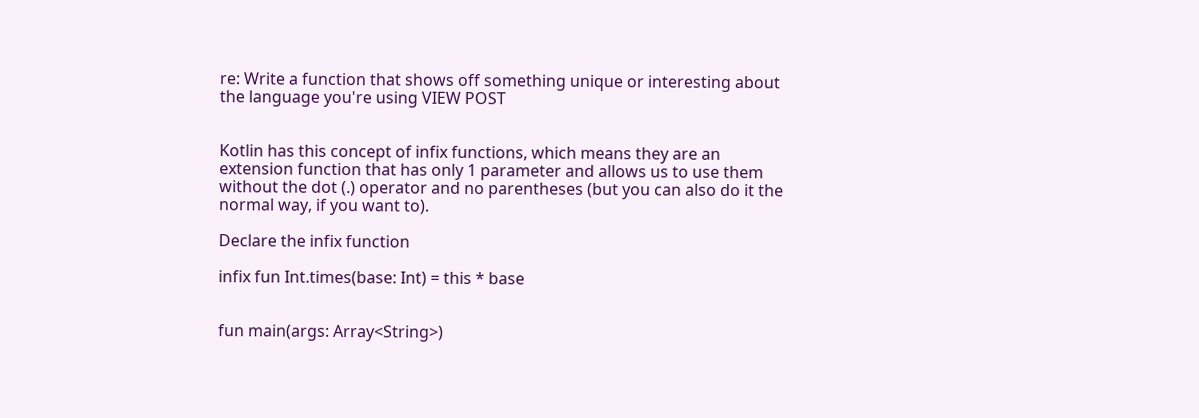re: Write a function that shows off something unique or interesting about the language you're using VIEW POST


Kotlin has this concept of infix functions, which means they are an extension function that has only 1 parameter and allows us to use them without the dot (.) operator and no parentheses (but you can also do it the normal way, if you want to).

Declare the infix function

infix fun Int.times(base: Int) = this * base


fun main(args: Array<String>)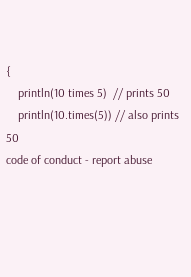{
    println(10 times 5)  // prints 50
    println(10.times(5)) // also prints 50
code of conduct - report abuse